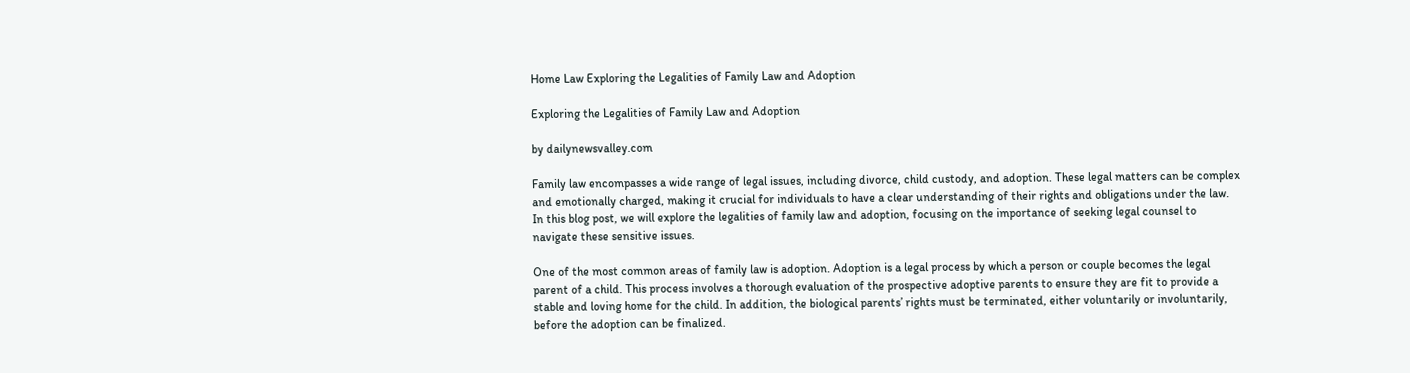Home Law Exploring the Legalities of Family Law and Adoption

Exploring the Legalities of Family Law and Adoption

by dailynewsvalley.com

Family law encompasses a wide range of legal issues, including divorce, child custody, and adoption. These legal matters can be complex and emotionally charged, making it crucial for individuals to have a clear understanding of their rights and obligations under the law. In this blog post, we will explore the legalities of family law and adoption, focusing on the importance of seeking legal counsel to navigate these sensitive issues.

One of the most common areas of family law is adoption. Adoption is a legal process by which a person or couple becomes the legal parent of a child. This process involves a thorough evaluation of the prospective adoptive parents to ensure they are fit to provide a stable and loving home for the child. In addition, the biological parents’ rights must be terminated, either voluntarily or involuntarily, before the adoption can be finalized.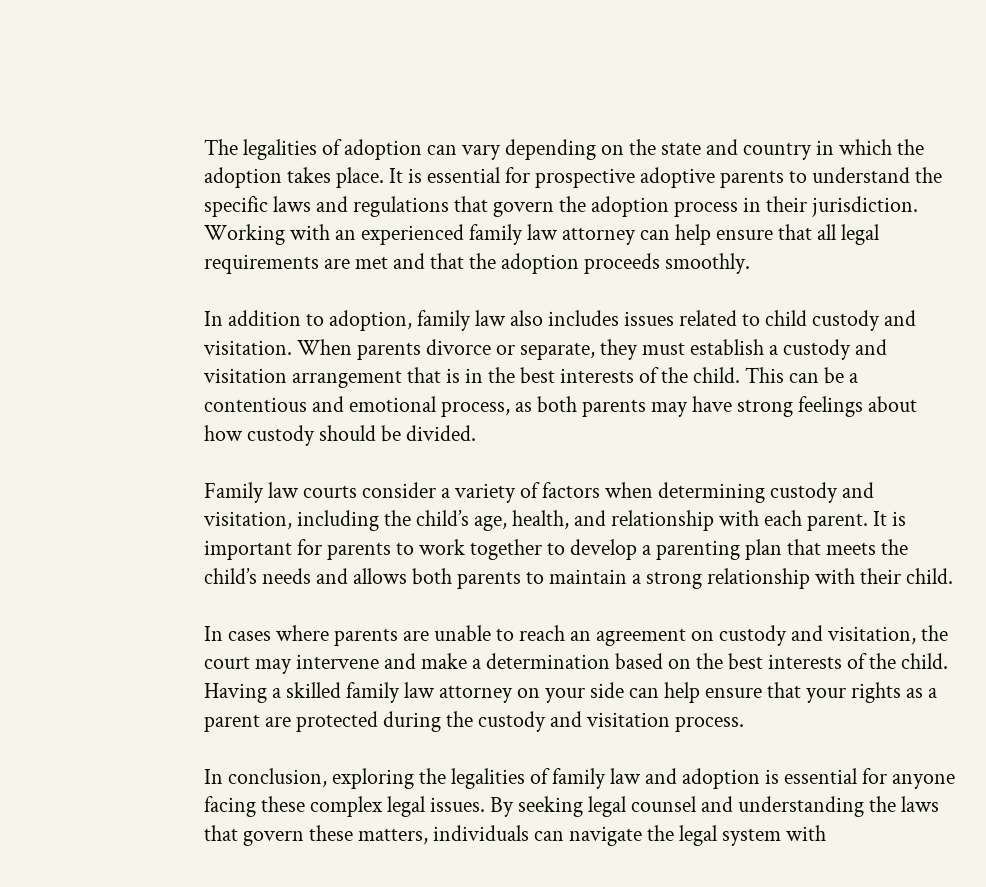The legalities of adoption can vary depending on the state and country in which the adoption takes place. It is essential for prospective adoptive parents to understand the specific laws and regulations that govern the adoption process in their jurisdiction. Working with an experienced family law attorney can help ensure that all legal requirements are met and that the adoption proceeds smoothly.

In addition to adoption, family law also includes issues related to child custody and visitation. When parents divorce or separate, they must establish a custody and visitation arrangement that is in the best interests of the child. This can be a contentious and emotional process, as both parents may have strong feelings about how custody should be divided.

Family law courts consider a variety of factors when determining custody and visitation, including the child’s age, health, and relationship with each parent. It is important for parents to work together to develop a parenting plan that meets the child’s needs and allows both parents to maintain a strong relationship with their child.

In cases where parents are unable to reach an agreement on custody and visitation, the court may intervene and make a determination based on the best interests of the child. Having a skilled family law attorney on your side can help ensure that your rights as a parent are protected during the custody and visitation process.

In conclusion, exploring the legalities of family law and adoption is essential for anyone facing these complex legal issues. By seeking legal counsel and understanding the laws that govern these matters, individuals can navigate the legal system with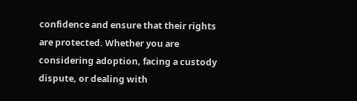confidence and ensure that their rights are protected. Whether you are considering adoption, facing a custody dispute, or dealing with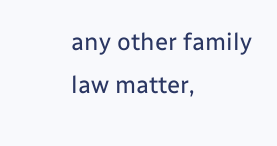any other family law matter,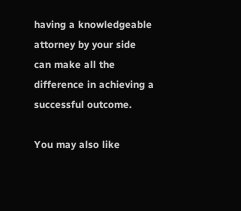having a knowledgeable attorney by your side can make all the difference in achieving a successful outcome.

You may also like